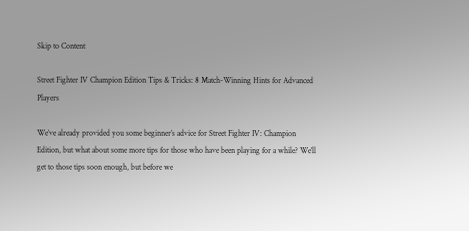Skip to Content

Street Fighter IV Champion Edition Tips & Tricks: 8 Match-Winning Hints for Advanced Players

We’ve already provided you some beginner’s advice for Street Fighter IV: Champion Edition, but what about some more tips for those who have been playing for a while? We’ll get to those tips soon enough, but before we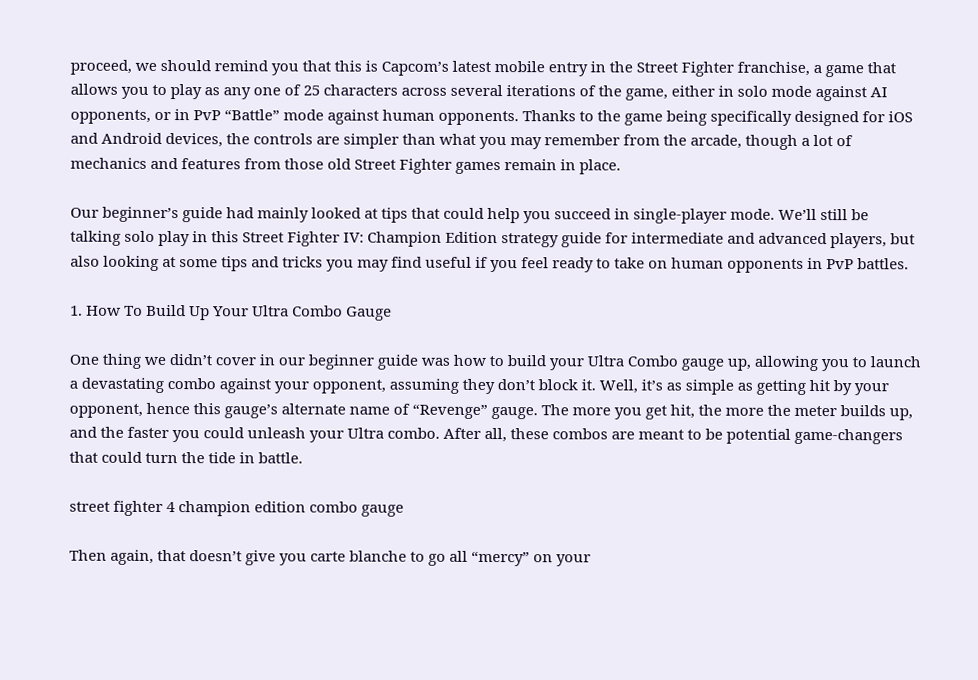proceed, we should remind you that this is Capcom’s latest mobile entry in the Street Fighter franchise, a game that allows you to play as any one of 25 characters across several iterations of the game, either in solo mode against AI opponents, or in PvP “Battle” mode against human opponents. Thanks to the game being specifically designed for iOS and Android devices, the controls are simpler than what you may remember from the arcade, though a lot of mechanics and features from those old Street Fighter games remain in place.

Our beginner’s guide had mainly looked at tips that could help you succeed in single-player mode. We’ll still be talking solo play in this Street Fighter IV: Champion Edition strategy guide for intermediate and advanced players, but also looking at some tips and tricks you may find useful if you feel ready to take on human opponents in PvP battles.

1. How To Build Up Your Ultra Combo Gauge

One thing we didn’t cover in our beginner guide was how to build your Ultra Combo gauge up, allowing you to launch a devastating combo against your opponent, assuming they don’t block it. Well, it’s as simple as getting hit by your opponent, hence this gauge’s alternate name of “Revenge” gauge. The more you get hit, the more the meter builds up, and the faster you could unleash your Ultra combo. After all, these combos are meant to be potential game-changers that could turn the tide in battle.

street fighter 4 champion edition combo gauge

Then again, that doesn’t give you carte blanche to go all “mercy” on your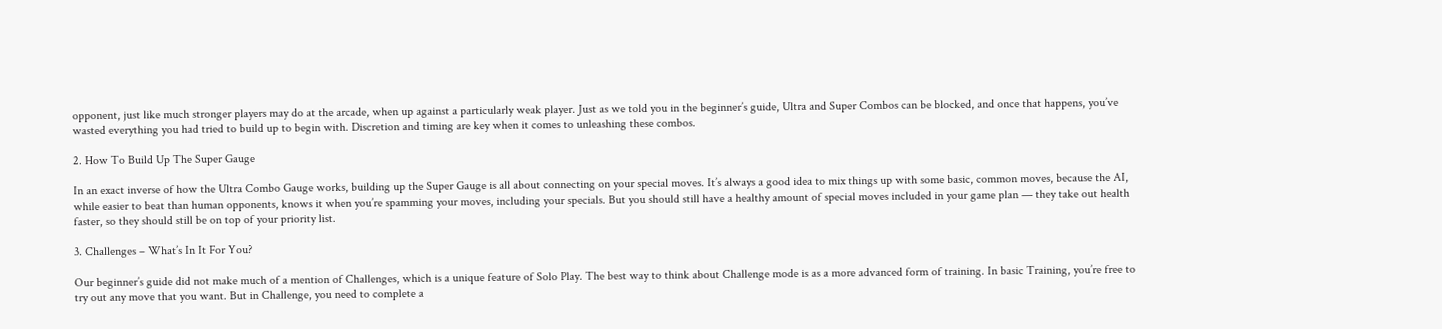opponent, just like much stronger players may do at the arcade, when up against a particularly weak player. Just as we told you in the beginner’s guide, Ultra and Super Combos can be blocked, and once that happens, you’ve wasted everything you had tried to build up to begin with. Discretion and timing are key when it comes to unleashing these combos.

2. How To Build Up The Super Gauge

In an exact inverse of how the Ultra Combo Gauge works, building up the Super Gauge is all about connecting on your special moves. It’s always a good idea to mix things up with some basic, common moves, because the AI, while easier to beat than human opponents, knows it when you’re spamming your moves, including your specials. But you should still have a healthy amount of special moves included in your game plan — they take out health faster, so they should still be on top of your priority list.

3. Challenges – What’s In It For You?

Our beginner’s guide did not make much of a mention of Challenges, which is a unique feature of Solo Play. The best way to think about Challenge mode is as a more advanced form of training. In basic Training, you’re free to try out any move that you want. But in Challenge, you need to complete a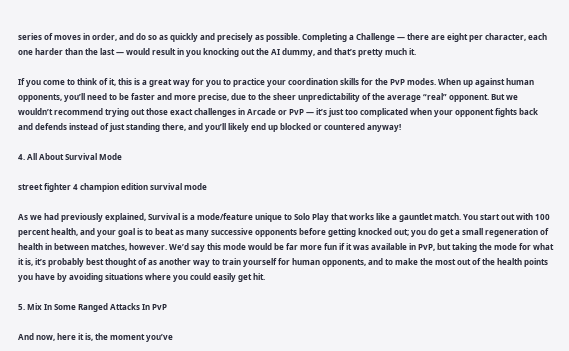series of moves in order, and do so as quickly and precisely as possible. Completing a Challenge — there are eight per character, each one harder than the last — would result in you knocking out the AI dummy, and that’s pretty much it.

If you come to think of it, this is a great way for you to practice your coordination skills for the PvP modes. When up against human opponents, you’ll need to be faster and more precise, due to the sheer unpredictability of the average “real” opponent. But we wouldn’t recommend trying out those exact challenges in Arcade or PvP — it’s just too complicated when your opponent fights back and defends instead of just standing there, and you’ll likely end up blocked or countered anyway!

4. All About Survival Mode

street fighter 4 champion edition survival mode

As we had previously explained, Survival is a mode/feature unique to Solo Play that works like a gauntlet match. You start out with 100 percent health, and your goal is to beat as many successive opponents before getting knocked out; you do get a small regeneration of health in between matches, however. We’d say this mode would be far more fun if it was available in PvP, but taking the mode for what it is, it’s probably best thought of as another way to train yourself for human opponents, and to make the most out of the health points you have by avoiding situations where you could easily get hit.

5. Mix In Some Ranged Attacks In PvP

And now, here it is, the moment you’ve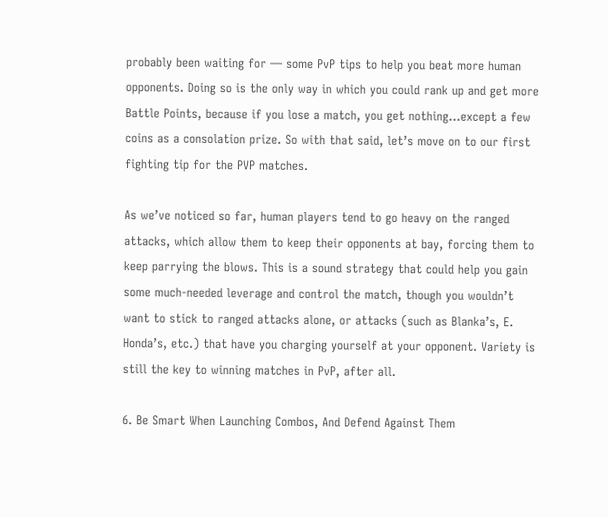probably been waiting for — some PvP tips to help you beat more human opponents. Doing so is the only way in which you could rank up and get more Battle Points, because if you lose a match, you get nothing…except a few coins as a consolation prize. So with that said, let’s move on to our first fighting tip for the PVP matches.

As we’ve noticed so far, human players tend to go heavy on the ranged attacks, which allow them to keep their opponents at bay, forcing them to keep parrying the blows. This is a sound strategy that could help you gain some much-needed leverage and control the match, though you wouldn’t want to stick to ranged attacks alone, or attacks (such as Blanka’s, E. Honda’s, etc.) that have you charging yourself at your opponent. Variety is still the key to winning matches in PvP, after all.

6. Be Smart When Launching Combos, And Defend Against Them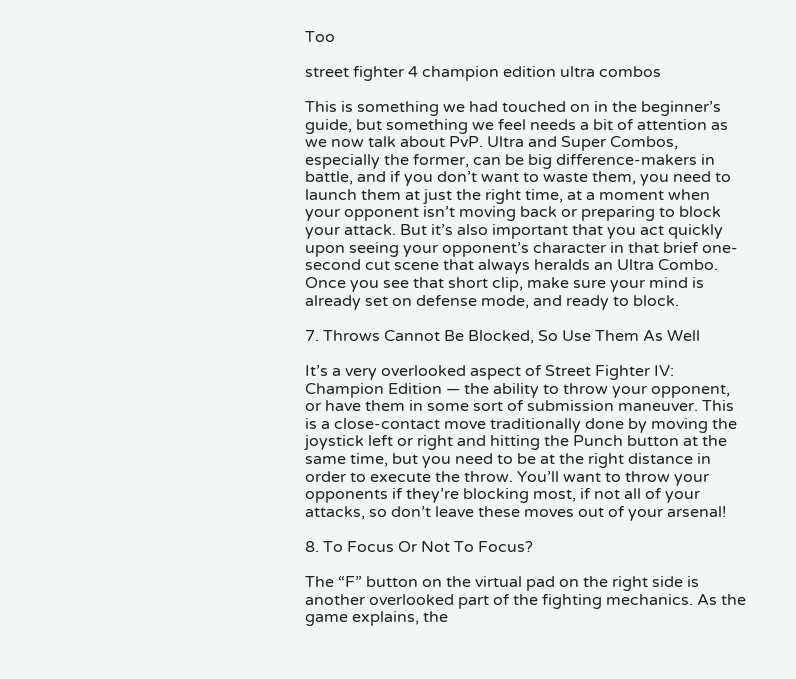Too

street fighter 4 champion edition ultra combos

This is something we had touched on in the beginner’s guide, but something we feel needs a bit of attention as we now talk about PvP. Ultra and Super Combos, especially the former, can be big difference-makers in battle, and if you don’t want to waste them, you need to launch them at just the right time, at a moment when your opponent isn’t moving back or preparing to block your attack. But it’s also important that you act quickly upon seeing your opponent’s character in that brief one-second cut scene that always heralds an Ultra Combo. Once you see that short clip, make sure your mind is already set on defense mode, and ready to block.

7. Throws Cannot Be Blocked, So Use Them As Well

It’s a very overlooked aspect of Street Fighter IV: Champion Edition — the ability to throw your opponent, or have them in some sort of submission maneuver. This is a close-contact move traditionally done by moving the joystick left or right and hitting the Punch button at the same time, but you need to be at the right distance in order to execute the throw. You’ll want to throw your opponents if they’re blocking most, if not all of your attacks, so don’t leave these moves out of your arsenal!

8. To Focus Or Not To Focus?

The “F” button on the virtual pad on the right side is another overlooked part of the fighting mechanics. As the game explains, the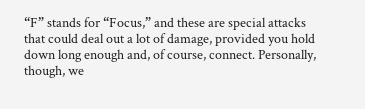“F” stands for “Focus,” and these are special attacks that could deal out a lot of damage, provided you hold down long enough and, of course, connect. Personally, though, we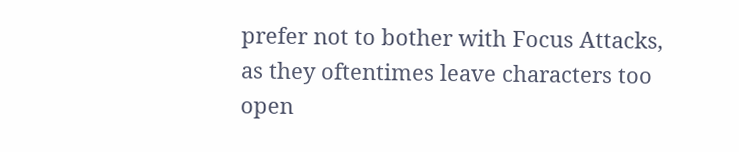prefer not to bother with Focus Attacks, as they oftentimes leave characters too open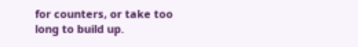for counters, or take too long to build up.